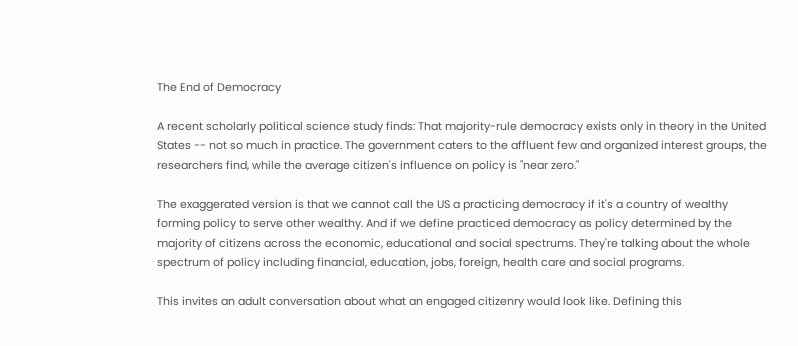The End of Democracy

A recent scholarly political science study finds: That majority-rule democracy exists only in theory in the United States -- not so much in practice. The government caters to the affluent few and organized interest groups, the researchers find, while the average citizen's influence on policy is "near zero."

The exaggerated version is that we cannot call the US a practicing democracy if it's a country of wealthy forming policy to serve other wealthy. And if we define practiced democracy as policy determined by the majority of citizens across the economic, educational and social spectrums. They're talking about the whole spectrum of policy including financial, education, jobs, foreign, health care and social programs.

This invites an adult conversation about what an engaged citizenry would look like. Defining this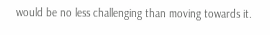would be no less challenging than moving towards it.